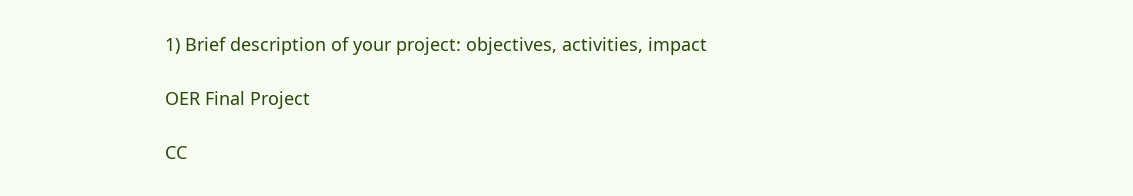1) Brief description of your project: objectives, activities, impact

OER Final Project

CC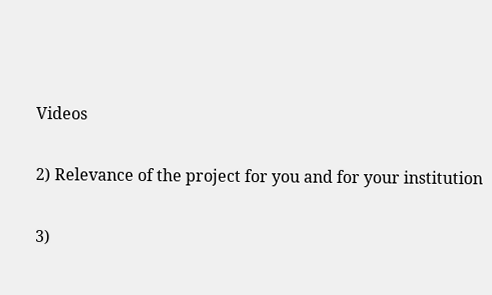Videos


2) Relevance of the project for you and for your institution


3)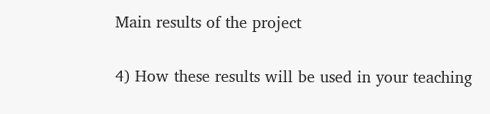Main results of the project


4) How these results will be used in your teaching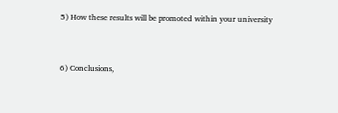5) How these results will be promoted within your university


6) Conclusions,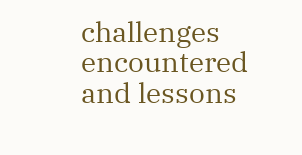challenges encountered and lessons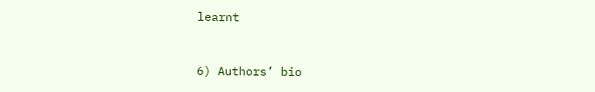learnt


6) Authors’ bio